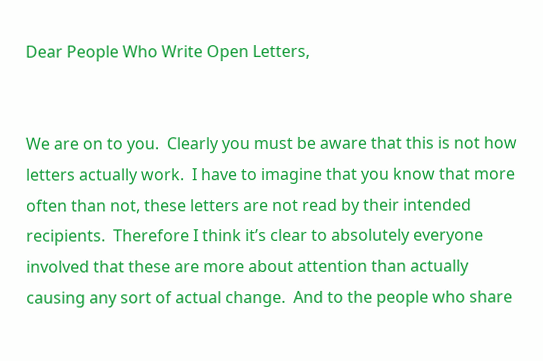Dear People Who Write Open Letters,


We are on to you.  Clearly you must be aware that this is not how letters actually work.  I have to imagine that you know that more often than not, these letters are not read by their intended recipients.  Therefore I think it’s clear to absolutely everyone involved that these are more about attention than actually causing any sort of actual change.  And to the people who share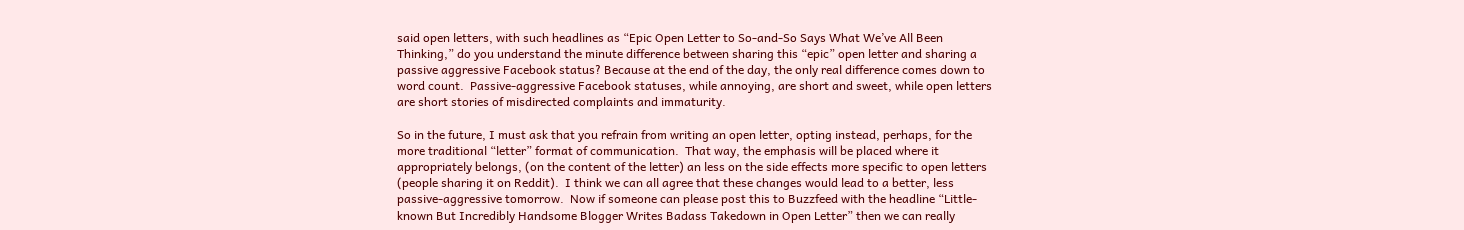said open letters, with such headlines as “Epic Open Letter to So-and-So Says What We’ve All Been Thinking,” do you understand the minute difference between sharing this “epic” open letter and sharing a passive aggressive Facebook status? Because at the end of the day, the only real difference comes down to word count.  Passive-aggressive Facebook statuses, while annoying, are short and sweet, while open letters are short stories of misdirected complaints and immaturity.

So in the future, I must ask that you refrain from writing an open letter, opting instead, perhaps, for the more traditional “letter” format of communication.  That way, the emphasis will be placed where it appropriately belongs, (on the content of the letter) an less on the side effects more specific to open letters (people sharing it on Reddit).  I think we can all agree that these changes would lead to a better, less passive-aggressive tomorrow.  Now if someone can please post this to Buzzfeed with the headline “Little-known But Incredibly Handsome Blogger Writes Badass Takedown in Open Letter” then we can really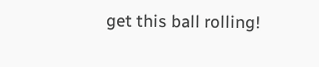get this ball rolling!